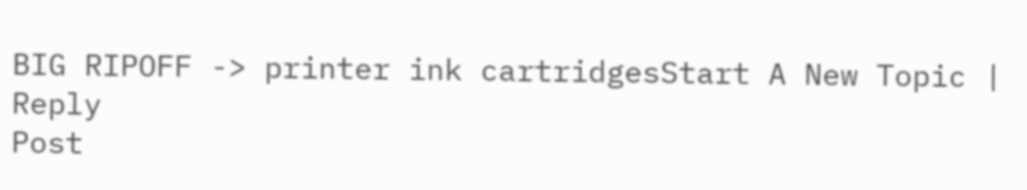BIG RIPOFF -> printer ink cartridgesStart A New Topic | Reply
Post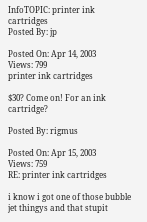InfoTOPIC: printer ink cartridges
Posted By: jp

Posted On: Apr 14, 2003
Views: 799
printer ink cartridges

$30? Come on! For an ink cartridge?

Posted By: rigmus

Posted On: Apr 15, 2003
Views: 759
RE: printer ink cartridges

i know i got one of those bubble jet thingys and that stupit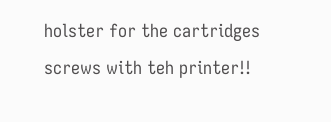holster for the cartridges screws with teh printer!!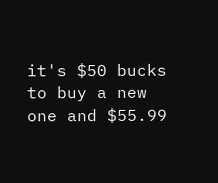it's $50 bucks to buy a new one and $55.99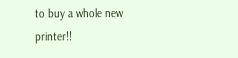to buy a whole new printer!!